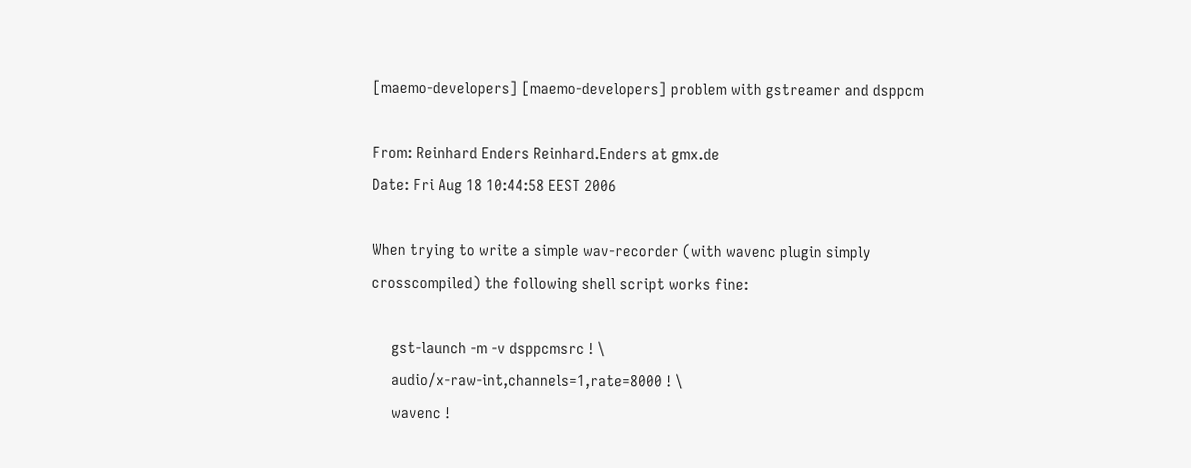[maemo-developers] [maemo-developers] problem with gstreamer and dsppcm

From: Reinhard Enders Reinhard.Enders at gmx.de
Date: Fri Aug 18 10:44:58 EEST 2006

When trying to write a simple wav-recorder (with wavenc plugin simply
crosscompiled) the following shell script works fine:

     gst-launch -m -v dsppcmsrc ! \
     audio/x-raw-int,channels=1,rate=8000 ! \
     wavenc !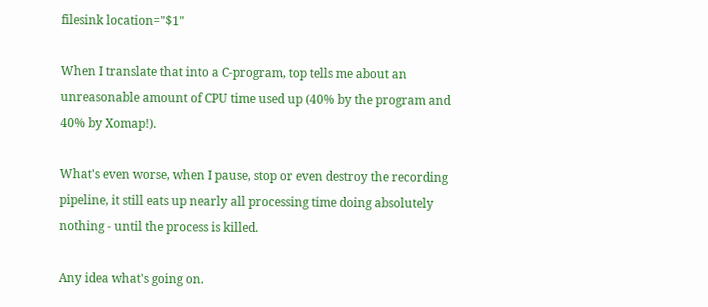filesink location="$1"

When I translate that into a C-program, top tells me about an
unreasonable amount of CPU time used up (40% by the program and
40% by Xomap!).

What's even worse, when I pause, stop or even destroy the recording
pipeline, it still eats up nearly all processing time doing absolutely
nothing - until the process is killed.

Any idea what's going on.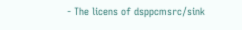- The licens of dsppcmsrc/sink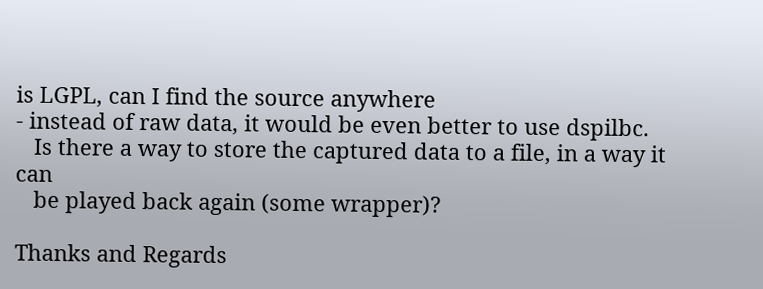is LGPL, can I find the source anywhere
- instead of raw data, it would be even better to use dspilbc.
   Is there a way to store the captured data to a file, in a way it can
   be played back again (some wrapper)?

Thanks and Regards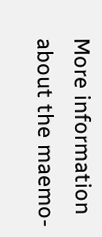More information about the maemo-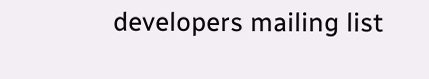developers mailing list